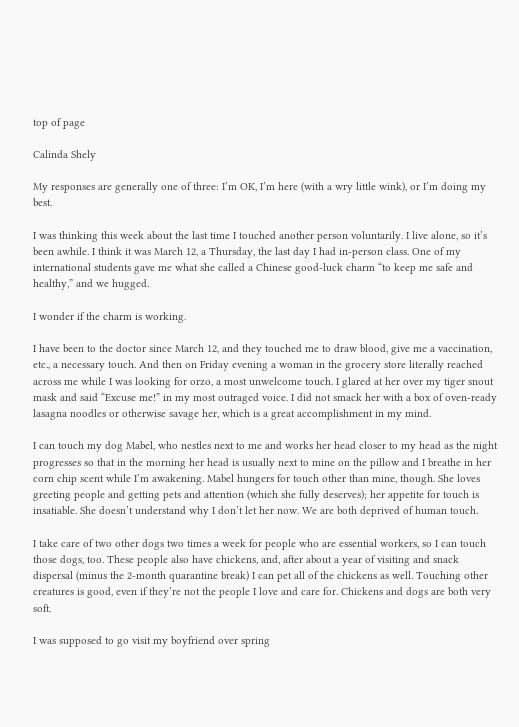top of page

Calinda Shely

My responses are generally one of three: I’m OK, I’m here (with a wry little wink), or I’m doing my best.

I was thinking this week about the last time I touched another person voluntarily. I live alone, so it’s been awhile. I think it was March 12, a Thursday, the last day I had in-person class. One of my international students gave me what she called a Chinese good-luck charm “to keep me safe and healthy,” and we hugged.

I wonder if the charm is working.

I have been to the doctor since March 12, and they touched me to draw blood, give me a vaccination, etc., a necessary touch. And then on Friday evening a woman in the grocery store literally reached across me while I was looking for orzo, a most unwelcome touch. I glared at her over my tiger snout mask and said “Excuse me!” in my most outraged voice. I did not smack her with a box of oven-ready lasagna noodles or otherwise savage her, which is a great accomplishment in my mind.

I can touch my dog Mabel, who nestles next to me and works her head closer to my head as the night progresses so that in the morning her head is usually next to mine on the pillow and I breathe in her corn chip scent while I’m awakening. Mabel hungers for touch other than mine, though. She loves greeting people and getting pets and attention (which she fully deserves); her appetite for touch is insatiable. She doesn’t understand why I don’t let her now. We are both deprived of human touch.

I take care of two other dogs two times a week for people who are essential workers, so I can touch those dogs, too. These people also have chickens, and, after about a year of visiting and snack dispersal (minus the 2-month quarantine break) I can pet all of the chickens as well. Touching other creatures is good, even if they’re not the people I love and care for. Chickens and dogs are both very soft.

I was supposed to go visit my boyfriend over spring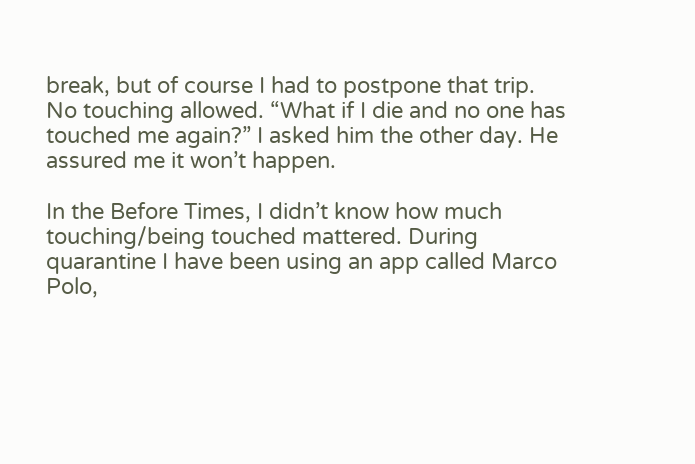break, but of course I had to postpone that trip. No touching allowed. “What if I die and no one has touched me again?” I asked him the other day. He assured me it won’t happen.

In the Before Times, I didn’t know how much touching/being touched mattered. During quarantine I have been using an app called Marco Polo,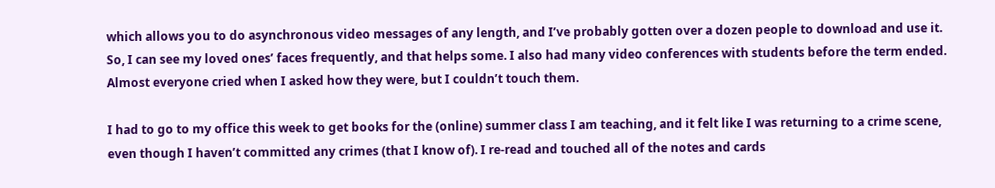which allows you to do asynchronous video messages of any length, and I’ve probably gotten over a dozen people to download and use it. So, I can see my loved ones’ faces frequently, and that helps some. I also had many video conferences with students before the term ended. Almost everyone cried when I asked how they were, but I couldn’t touch them.

I had to go to my office this week to get books for the (online) summer class I am teaching, and it felt like I was returning to a crime scene, even though I haven’t committed any crimes (that I know of). I re-read and touched all of the notes and cards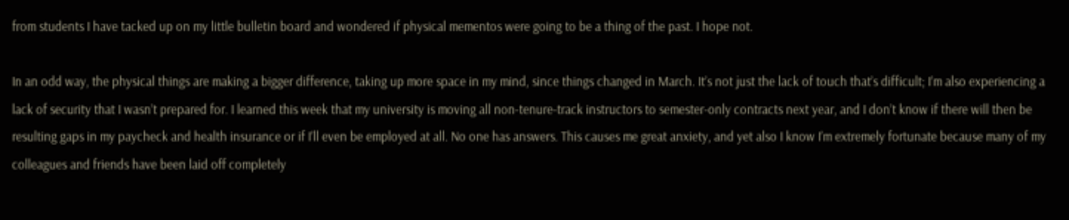from students I have tacked up on my little bulletin board and wondered if physical mementos were going to be a thing of the past. I hope not.

In an odd way, the physical things are making a bigger difference, taking up more space in my mind, since things changed in March. It’s not just the lack of touch that’s difficult; I’m also experiencing a lack of security that I wasn’t prepared for. I learned this week that my university is moving all non-tenure-track instructors to semester-only contracts next year, and I don’t know if there will then be resulting gaps in my paycheck and health insurance or if I’ll even be employed at all. No one has answers. This causes me great anxiety, and yet also I know I’m extremely fortunate because many of my colleagues and friends have been laid off completely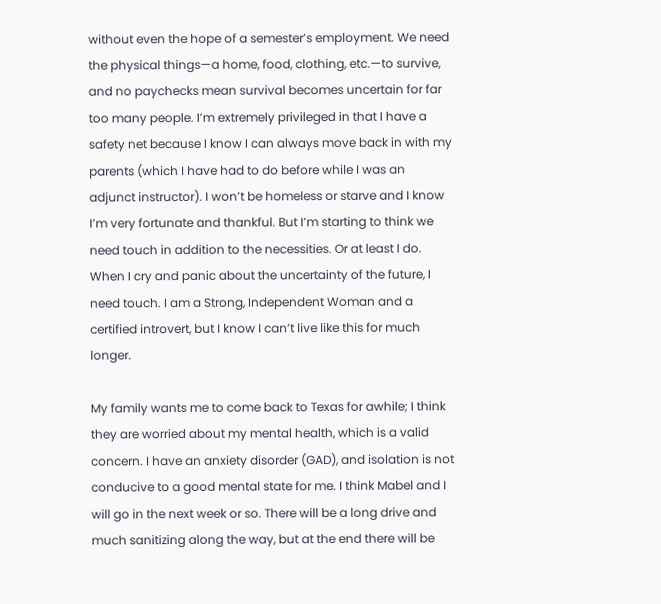without even the hope of a semester’s employment. We need the physical things—a home, food, clothing, etc.—to survive, and no paychecks mean survival becomes uncertain for far too many people. I’m extremely privileged in that I have a safety net because I know I can always move back in with my parents (which I have had to do before while I was an adjunct instructor). I won’t be homeless or starve and I know I’m very fortunate and thankful. But I’m starting to think we need touch in addition to the necessities. Or at least I do. When I cry and panic about the uncertainty of the future, I need touch. I am a Strong, Independent Woman and a certified introvert, but I know I can’t live like this for much longer.

My family wants me to come back to Texas for awhile; I think they are worried about my mental health, which is a valid concern. I have an anxiety disorder (GAD), and isolation is not conducive to a good mental state for me. I think Mabel and I will go in the next week or so. There will be a long drive and much sanitizing along the way, but at the end there will be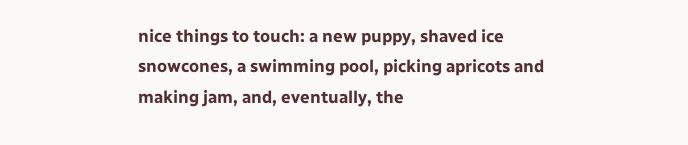nice things to touch: a new puppy, shaved ice snowcones, a swimming pool, picking apricots and making jam, and, eventually, the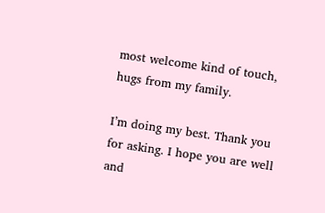most welcome kind of touch, hugs from my family.

I’m doing my best. Thank you for asking. I hope you are well and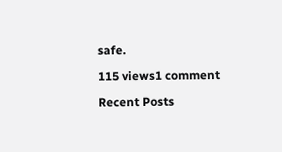safe.

115 views1 comment

Recent Posts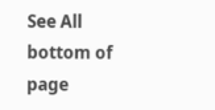See All
bottom of page